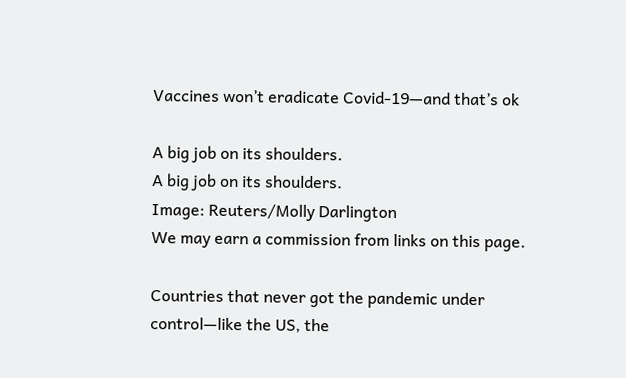Vaccines won’t eradicate Covid-19—and that’s ok

A big job on its shoulders.
A big job on its shoulders.
Image: Reuters/Molly Darlington
We may earn a commission from links on this page.

Countries that never got the pandemic under control—like the US, the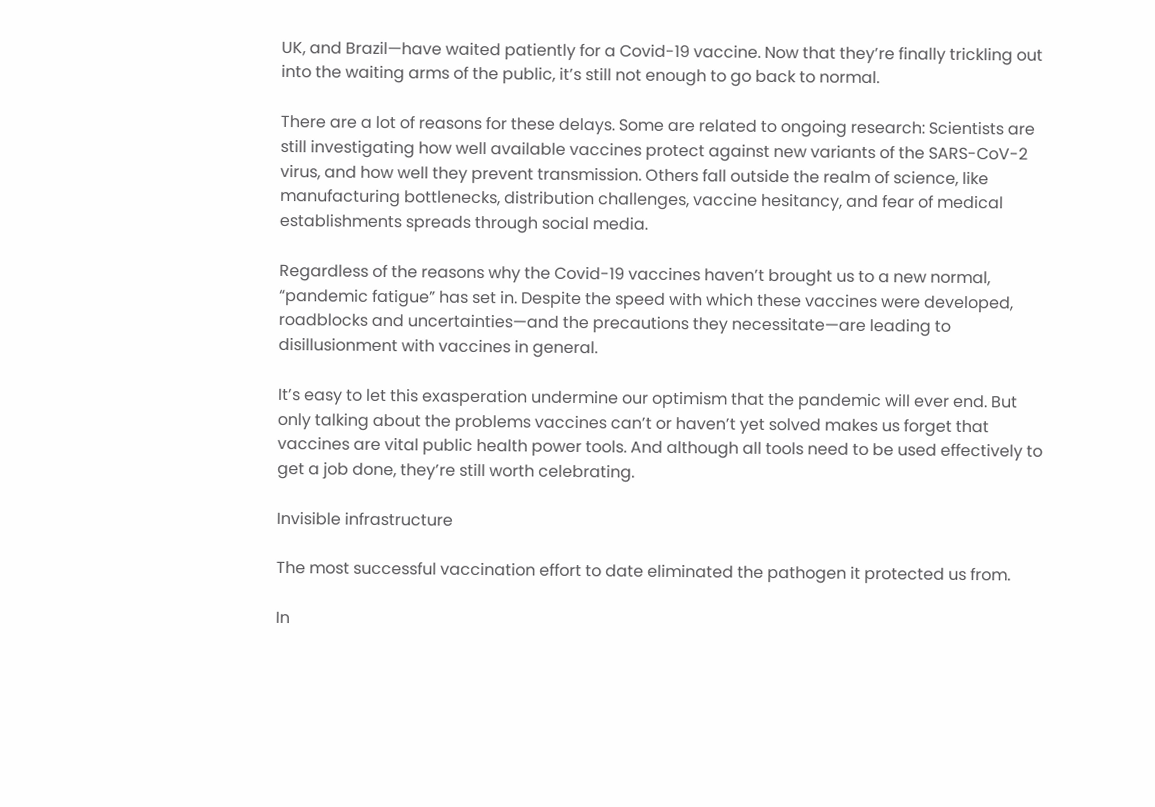UK, and Brazil—have waited patiently for a Covid-19 vaccine. Now that they’re finally trickling out into the waiting arms of the public, it’s still not enough to go back to normal.

There are a lot of reasons for these delays. Some are related to ongoing research: Scientists are still investigating how well available vaccines protect against new variants of the SARS-CoV-2 virus, and how well they prevent transmission. Others fall outside the realm of science, like manufacturing bottlenecks, distribution challenges, vaccine hesitancy, and fear of medical establishments spreads through social media.

Regardless of the reasons why the Covid-19 vaccines haven’t brought us to a new normal, “pandemic fatigue” has set in. Despite the speed with which these vaccines were developed, roadblocks and uncertainties—and the precautions they necessitate—are leading to disillusionment with vaccines in general.

It’s easy to let this exasperation undermine our optimism that the pandemic will ever end. But only talking about the problems vaccines can’t or haven’t yet solved makes us forget that vaccines are vital public health power tools. And although all tools need to be used effectively to get a job done, they’re still worth celebrating.

Invisible infrastructure

The most successful vaccination effort to date eliminated the pathogen it protected us from.

In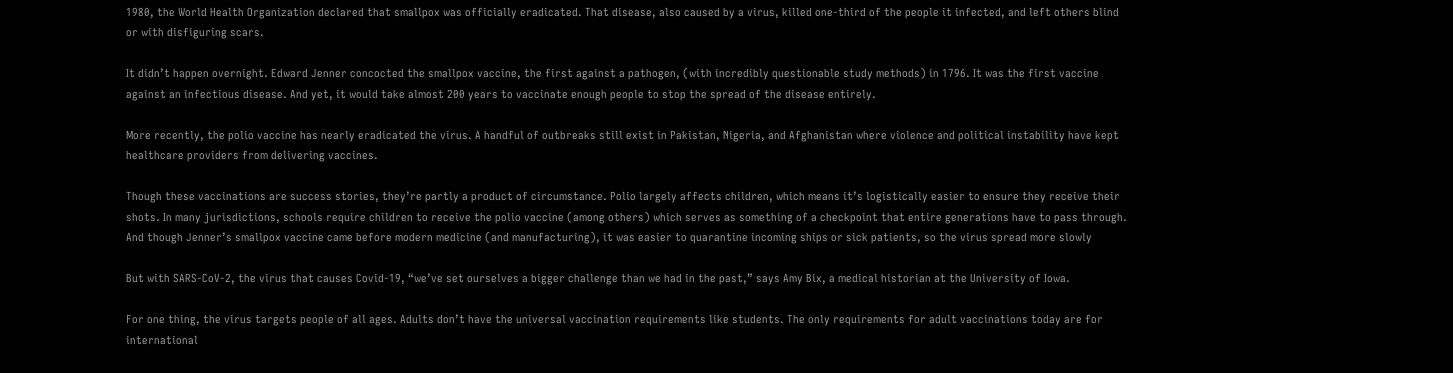1980, the World Health Organization declared that smallpox was officially eradicated. That disease, also caused by a virus, killed one-third of the people it infected, and left others blind or with disfiguring scars.

It didn’t happen overnight. Edward Jenner concocted the smallpox vaccine, the first against a pathogen, (with incredibly questionable study methods) in 1796. It was the first vaccine against an infectious disease. And yet, it would take almost 200 years to vaccinate enough people to stop the spread of the disease entirely.

More recently, the polio vaccine has nearly eradicated the virus. A handful of outbreaks still exist in Pakistan, Nigeria, and Afghanistan where violence and political instability have kept healthcare providers from delivering vaccines.

Though these vaccinations are success stories, they’re partly a product of circumstance. Polio largely affects children, which means it’s logistically easier to ensure they receive their shots. In many jurisdictions, schools require children to receive the polio vaccine (among others) which serves as something of a checkpoint that entire generations have to pass through. And though Jenner’s smallpox vaccine came before modern medicine (and manufacturing), it was easier to quarantine incoming ships or sick patients, so the virus spread more slowly

But with SARS-CoV-2, the virus that causes Covid-19, “we’ve set ourselves a bigger challenge than we had in the past,” says Amy Bix, a medical historian at the University of Iowa.

For one thing, the virus targets people of all ages. Adults don’t have the universal vaccination requirements like students. The only requirements for adult vaccinations today are for international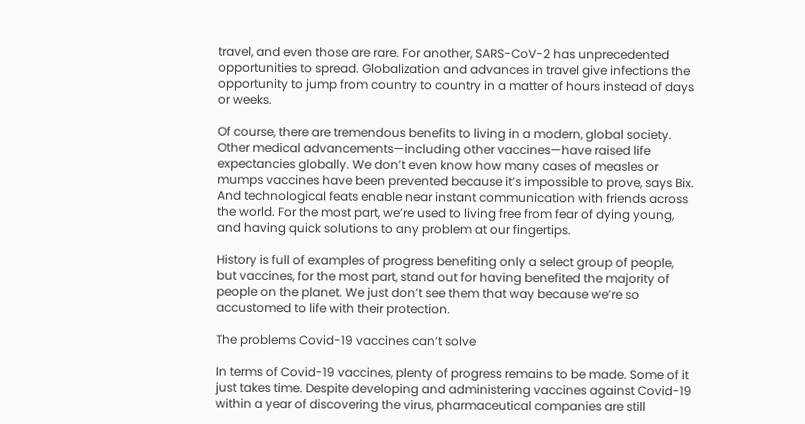travel, and even those are rare. For another, SARS-CoV-2 has unprecedented opportunities to spread. Globalization and advances in travel give infections the opportunity to jump from country to country in a matter of hours instead of days or weeks.

Of course, there are tremendous benefits to living in a modern, global society. Other medical advancements—including other vaccines—have raised life expectancies globally. We don’t even know how many cases of measles or mumps vaccines have been prevented because it’s impossible to prove, says Bix. And technological feats enable near instant communication with friends across the world. For the most part, we’re used to living free from fear of dying young, and having quick solutions to any problem at our fingertips.

History is full of examples of progress benefiting only a select group of people, but vaccines, for the most part, stand out for having benefited the majority of people on the planet. We just don’t see them that way because we’re so accustomed to life with their protection.

The problems Covid-19 vaccines can’t solve

In terms of Covid-19 vaccines, plenty of progress remains to be made. Some of it just takes time. Despite developing and administering vaccines against Covid-19 within a year of discovering the virus, pharmaceutical companies are still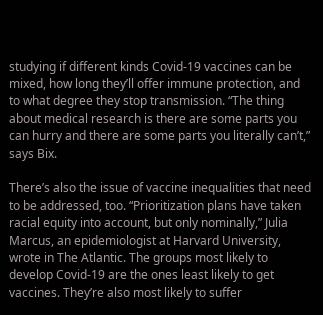studying if different kinds Covid-19 vaccines can be mixed, how long they’ll offer immune protection, and to what degree they stop transmission. “The thing about medical research is there are some parts you can hurry and there are some parts you literally can’t,” says Bix.

There’s also the issue of vaccine inequalities that need to be addressed, too. “Prioritization plans have taken racial equity into account, but only nominally,” Julia Marcus, an epidemiologist at Harvard University, wrote in The Atlantic. The groups most likely to develop Covid-19 are the ones least likely to get vaccines. They’re also most likely to suffer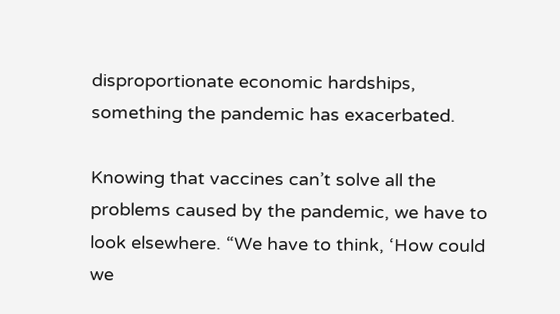disproportionate economic hardships, something the pandemic has exacerbated.

Knowing that vaccines can’t solve all the problems caused by the pandemic, we have to look elsewhere. “We have to think, ‘How could we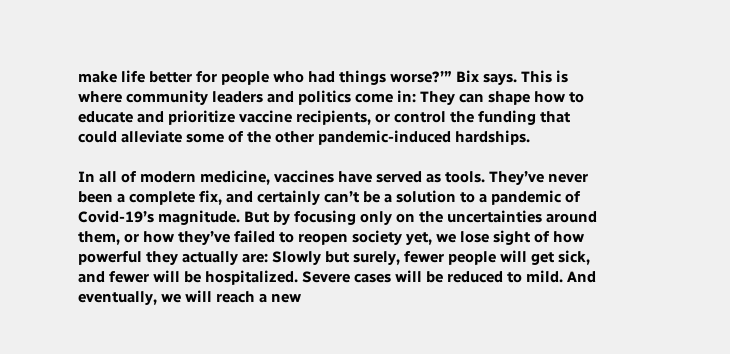make life better for people who had things worse?’” Bix says. This is where community leaders and politics come in: They can shape how to educate and prioritize vaccine recipients, or control the funding that could alleviate some of the other pandemic-induced hardships.

In all of modern medicine, vaccines have served as tools. They’ve never been a complete fix, and certainly can’t be a solution to a pandemic of Covid-19’s magnitude. But by focusing only on the uncertainties around them, or how they’ve failed to reopen society yet, we lose sight of how powerful they actually are: Slowly but surely, fewer people will get sick, and fewer will be hospitalized. Severe cases will be reduced to mild. And eventually, we will reach a new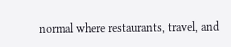normal where restaurants, travel, and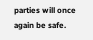parties will once again be safe.